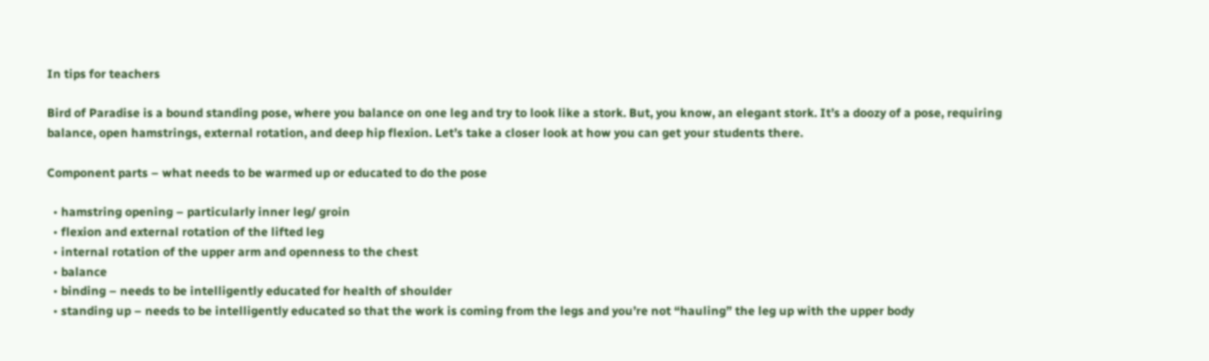In tips for teachers

Bird of Paradise is a bound standing pose, where you balance on one leg and try to look like a stork. But, you know, an elegant stork. It’s a doozy of a pose, requiring balance, open hamstrings, external rotation, and deep hip flexion. Let’s take a closer look at how you can get your students there.

Component parts – what needs to be warmed up or educated to do the pose

  • hamstring opening – particularly inner leg/ groin
  • flexion and external rotation of the lifted leg
  • internal rotation of the upper arm and openness to the chest
  • balance
  • binding – needs to be intelligently educated for health of shoulder
  • standing up – needs to be intelligently educated so that the work is coming from the legs and you’re not “hauling” the leg up with the upper body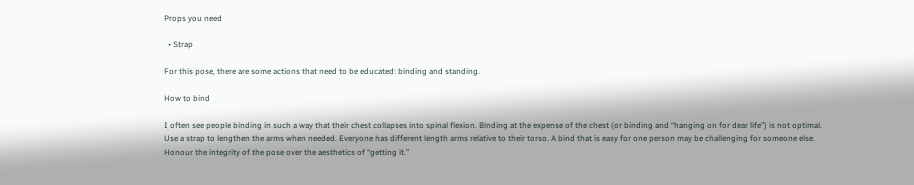Props you need

  • Strap

For this pose, there are some actions that need to be educated: binding and standing.

How to bind

I often see people binding in such a way that their chest collapses into spinal flexion. Binding at the expense of the chest (or binding and “hanging on for dear life”) is not optimal. Use a strap to lengthen the arms when needed. Everyone has different length arms relative to their torso. A bind that is easy for one person may be challenging for someone else. Honour the integrity of the pose over the aesthetics of “getting it.”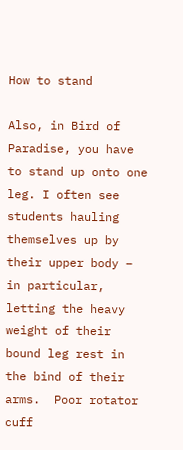How to stand

Also, in Bird of Paradise, you have to stand up onto one leg. I often see students hauling themselves up by their upper body – in particular, letting the heavy weight of their bound leg rest in the bind of their arms.  Poor rotator cuff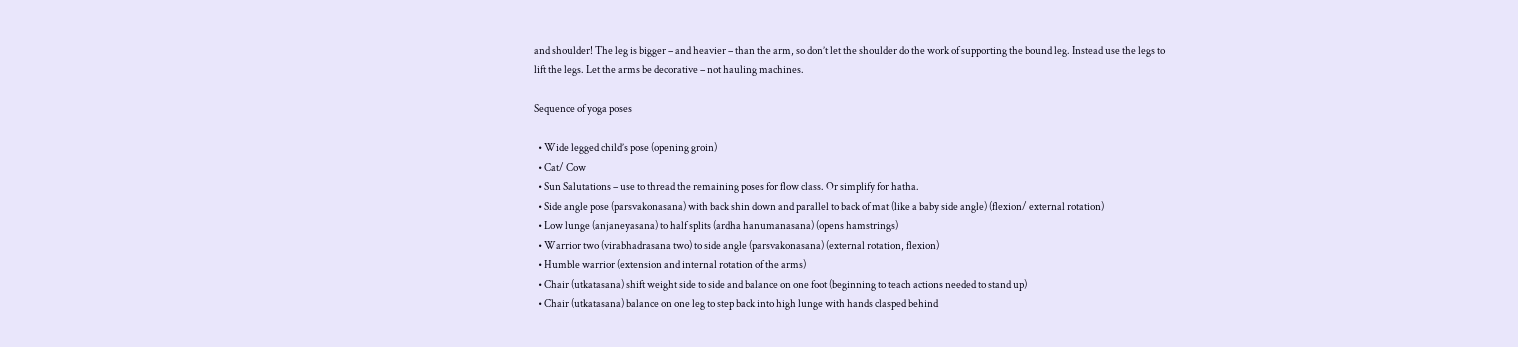and shoulder! The leg is bigger – and heavier – than the arm, so don’t let the shoulder do the work of supporting the bound leg. Instead use the legs to lift the legs. Let the arms be decorative – not hauling machines.

Sequence of yoga poses

  • Wide legged child’s pose (opening groin)
  • Cat/ Cow
  • Sun Salutations – use to thread the remaining poses for flow class. Or simplify for hatha.
  • Side angle pose (parsvakonasana) with back shin down and parallel to back of mat (like a baby side angle) (flexion/ external rotation)
  • Low lunge (anjaneyasana) to half splits (ardha hanumanasana) (opens hamstrings)
  • Warrior two (virabhadrasana two) to side angle (parsvakonasana) (external rotation, flexion)
  • Humble warrior (extension and internal rotation of the arms)
  • Chair (utkatasana) shift weight side to side and balance on one foot (beginning to teach actions needed to stand up)
  • Chair (utkatasana) balance on one leg to step back into high lunge with hands clasped behind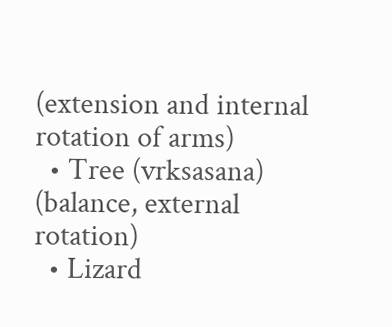(extension and internal rotation of arms)
  • Tree (vrksasana) (balance, external rotation)
  • Lizard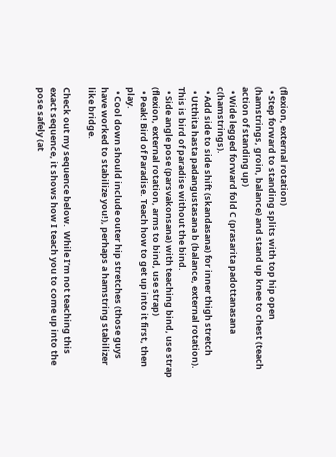(flexion, external rotation)
  • Step forward to standing splits with top hip open (hamstrings, groin, balance) and stand up knee to chest (teach action of standing up)
  • Wide legged forward fold C (prasarita padottanasana c(hamstrings).
  • Add side to side shift (skandasana) for inner thigh stretch
  • Utthita hasta padangustasana b (balance, external rotation). This is bird of paradise without the bind.
  • Side angle pose (parsvakonsana) with teaching bind, use strap (flexion, external rotation, arms to bind, use strap)
  • Peak! Bird of Paradise. Teach how to get up into it first, then play.
  • Cool down should include outer hip stretches (those guys have worked to stabilize you!), perhaps a hamstring stabilizer like bridge.

Check out my sequence below.  While I’m not teaching this exact sequence, it shows how I teach you to come up into the pose safely (at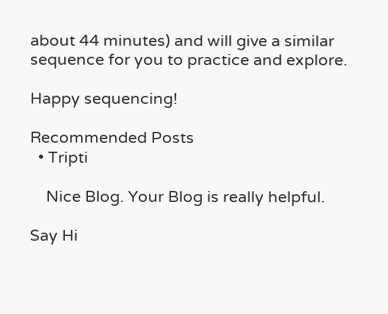about 44 minutes) and will give a similar sequence for you to practice and explore.

Happy sequencing!

Recommended Posts
  • Tripti

    Nice Blog. Your Blog is really helpful.

Say Hi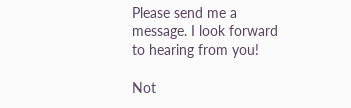Please send me a message. I look forward to hearing from you!

Not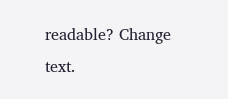readable? Change text.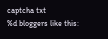captcha txt
%d bloggers like this: